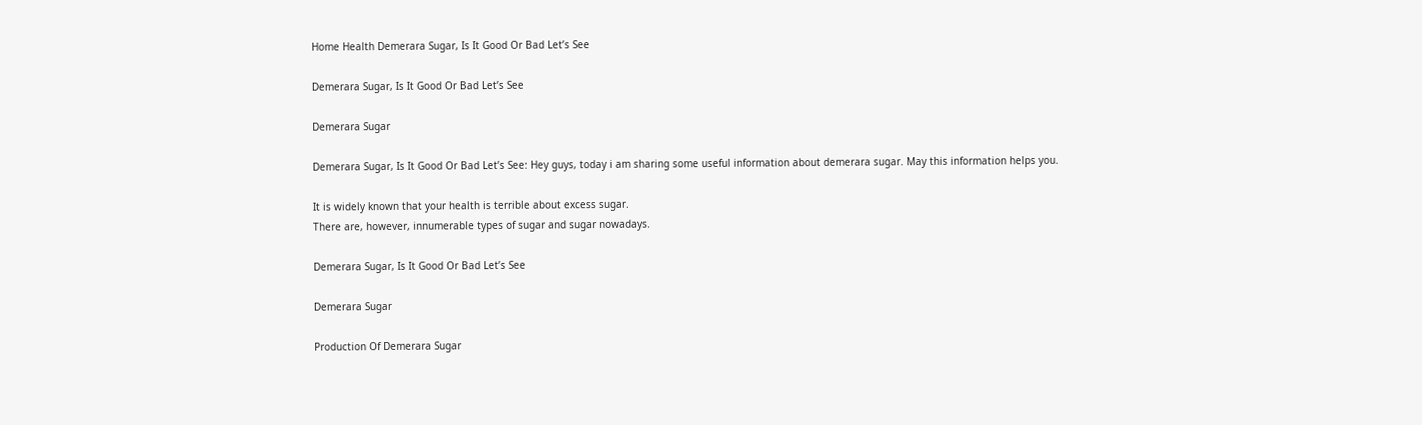Home Health Demerara Sugar, Is It Good Or Bad Let’s See

Demerara Sugar, Is It Good Or Bad Let’s See

Demerara Sugar

Demerara Sugar, Is It Good Or Bad Let’s See: Hey guys, today i am sharing some useful information about demerara sugar. May this information helps you.

It is widely known that your health is terrible about excess sugar.
There are, however, innumerable types of sugar and sugar nowadays.

Demerara Sugar, Is It Good Or Bad Let’s See

Demerara Sugar

Production Of Demerara Sugar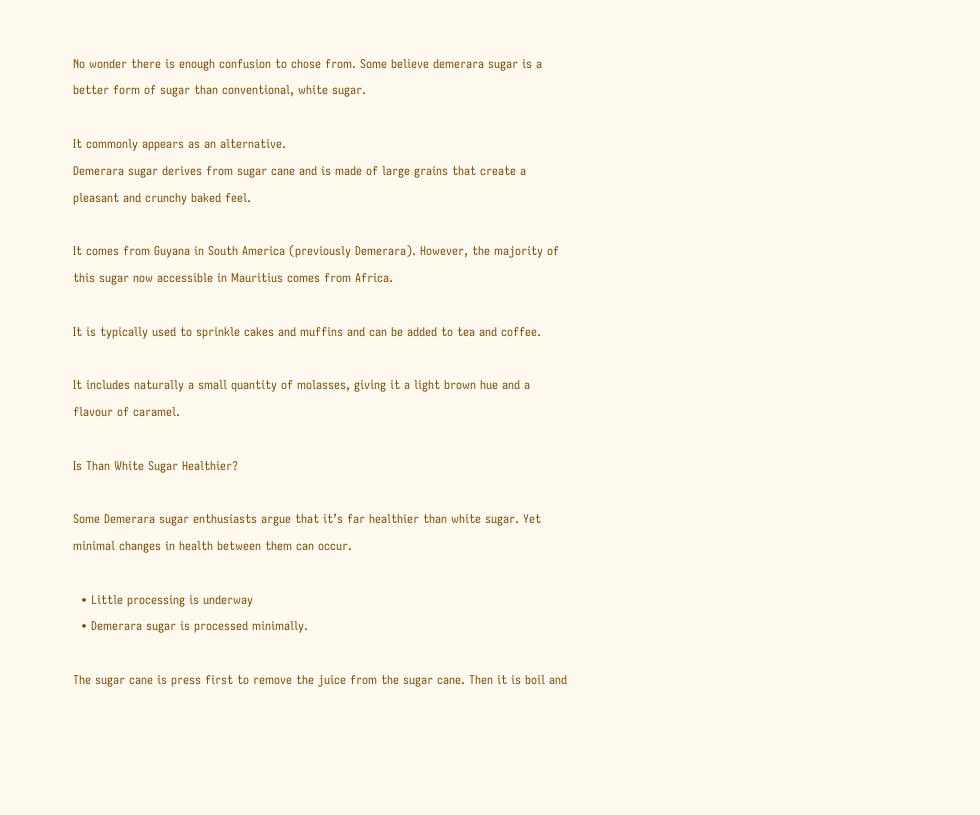No wonder there is enough confusion to chose from. Some believe demerara sugar is a better form of sugar than conventional, white sugar.

It commonly appears as an alternative.
Demerara sugar derives from sugar cane and is made of large grains that create a pleasant and crunchy baked feel.

It comes from Guyana in South America (previously Demerara). However, the majority of this sugar now accessible in Mauritius comes from Africa.

It is typically used to sprinkle cakes and muffins and can be added to tea and coffee.

It includes naturally a small quantity of molasses, giving it a light brown hue and a flavour of caramel.

Is Than White Sugar Healthier?

Some Demerara sugar enthusiasts argue that it’s far healthier than white sugar. Yet minimal changes in health between them can occur.

  • Little processing is underway
  • Demerara sugar is processed minimally.

The sugar cane is press first to remove the juice from the sugar cane. Then it is boil and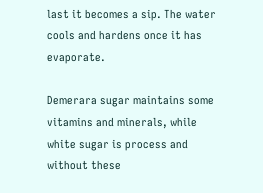last it becomes a sip. The water cools and hardens once it has evaporate.

Demerara sugar maintains some vitamins and minerals, while white sugar is process and without these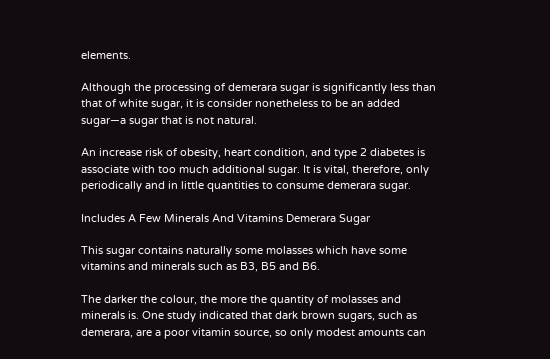elements.

Although the processing of demerara sugar is significantly less than that of white sugar, it is consider nonetheless to be an added sugar—a sugar that is not natural.

An increase risk of obesity, heart condition, and type 2 diabetes is associate with too much additional sugar. It is vital, therefore, only periodically and in little quantities to consume demerara sugar.

Includes A Few Minerals And Vitamins Demerara Sugar

This sugar contains naturally some molasses which have some vitamins and minerals such as B3, B5 and B6.

The darker the colour, the more the quantity of molasses and minerals is. One study indicated that dark brown sugars, such as demerara, are a poor vitamin source, so only modest amounts can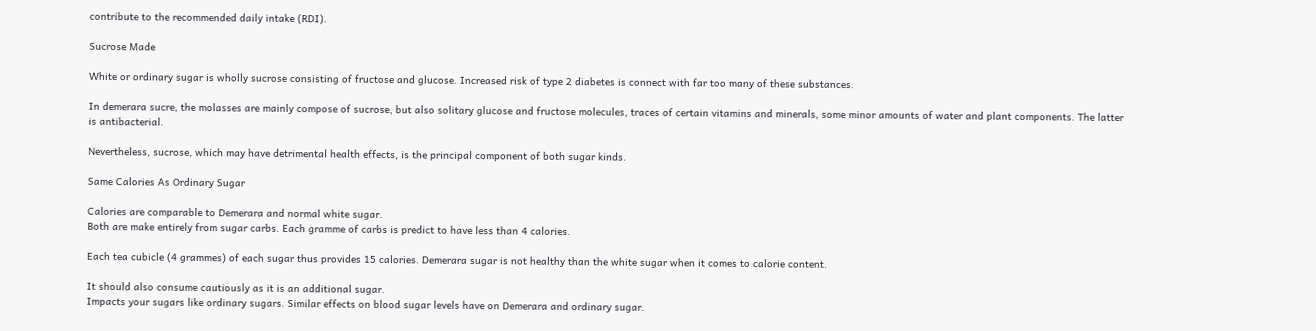contribute to the recommended daily intake (RDI).

Sucrose Made

White or ordinary sugar is wholly sucrose consisting of fructose and glucose. Increased risk of type 2 diabetes is connect with far too many of these substances.

In demerara sucre, the molasses are mainly compose of sucrose, but also solitary glucose and fructose molecules, traces of certain vitamins and minerals, some minor amounts of water and plant components. The latter is antibacterial.

Nevertheless, sucrose, which may have detrimental health effects, is the principal component of both sugar kinds.

Same Calories As Ordinary Sugar

Calories are comparable to Demerara and normal white sugar.
Both are make entirely from sugar carbs. Each gramme of carbs is predict to have less than 4 calories.

Each tea cubicle (4 grammes) of each sugar thus provides 15 calories. Demerara sugar is not healthy than the white sugar when it comes to calorie content.

It should also consume cautiously as it is an additional sugar.
Impacts your sugars like ordinary sugars. Similar effects on blood sugar levels have on Demerara and ordinary sugar.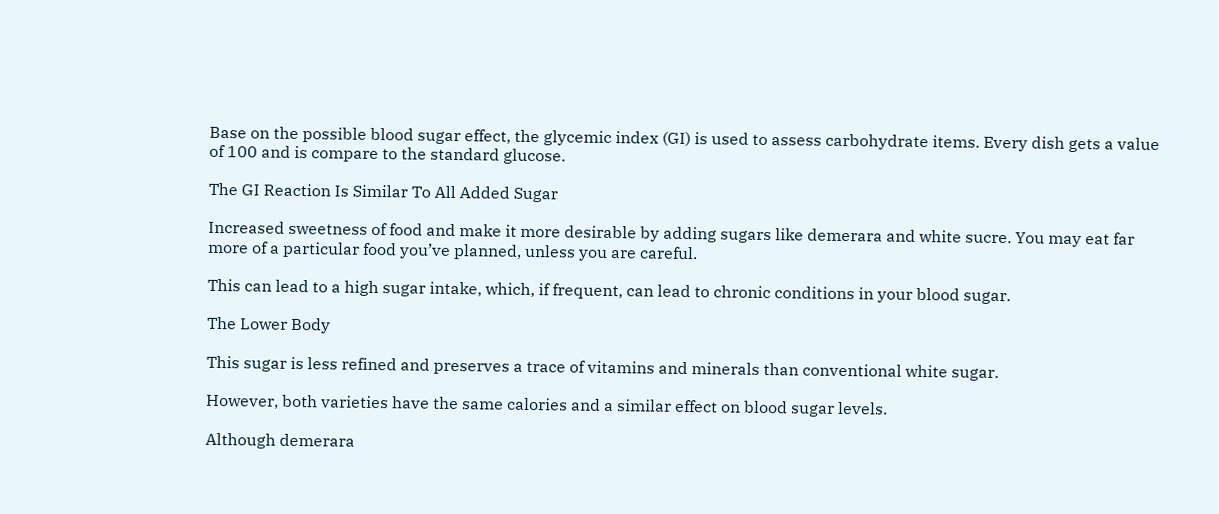Base on the possible blood sugar effect, the glycemic index (GI) is used to assess carbohydrate items. Every dish gets a value of 100 and is compare to the standard glucose.

The GI Reaction Is Similar To All Added Sugar

Increased sweetness of food and make it more desirable by adding sugars like demerara and white sucre. You may eat far more of a particular food you’ve planned, unless you are careful.

This can lead to a high sugar intake, which, if frequent, can lead to chronic conditions in your blood sugar.

The Lower Body

This sugar is less refined and preserves a trace of vitamins and minerals than conventional white sugar.

However, both varieties have the same calories and a similar effect on blood sugar levels.

Although demerara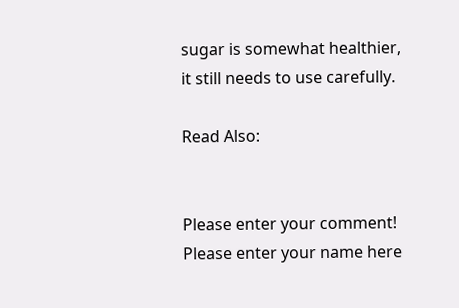sugar is somewhat healthier, it still needs to use carefully.

Read Also:


Please enter your comment!
Please enter your name here